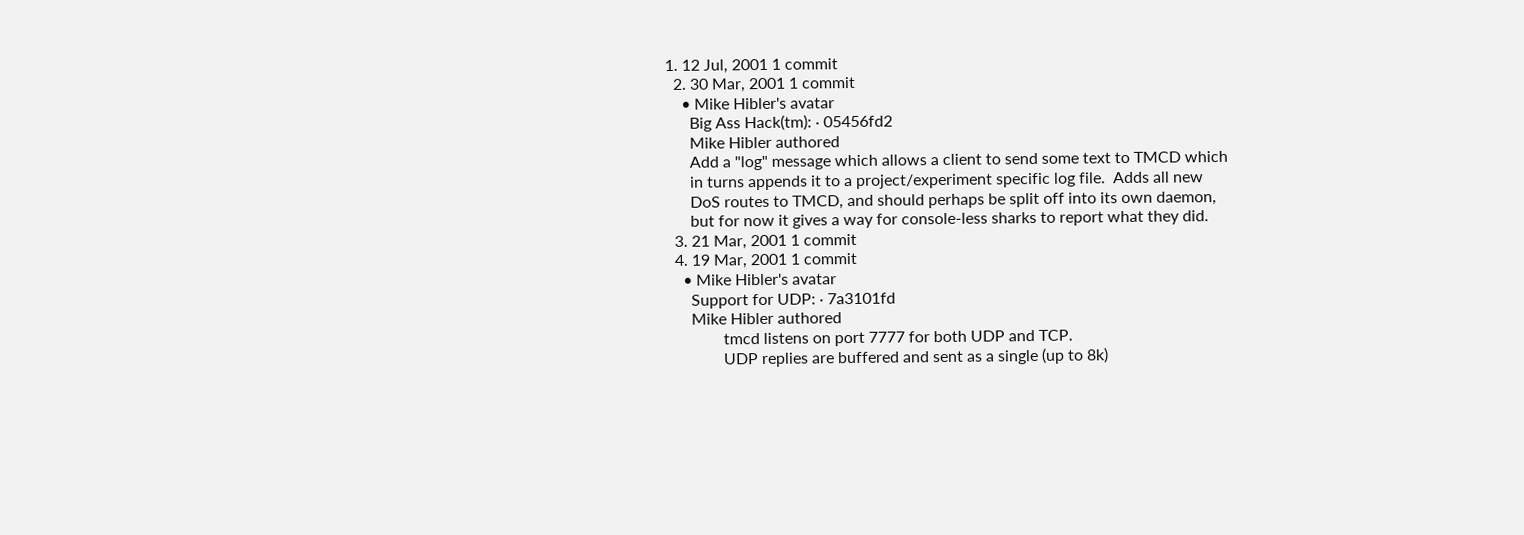1. 12 Jul, 2001 1 commit
  2. 30 Mar, 2001 1 commit
    • Mike Hibler's avatar
      Big Ass Hack(tm): · 05456fd2
      Mike Hibler authored
      Add a "log" message which allows a client to send some text to TMCD which
      in turns appends it to a project/experiment specific log file.  Adds all new
      DoS routes to TMCD, and should perhaps be split off into its own daemon,
      but for now it gives a way for console-less sharks to report what they did.
  3. 21 Mar, 2001 1 commit
  4. 19 Mar, 2001 1 commit
    • Mike Hibler's avatar
      Support for UDP: · 7a3101fd
      Mike Hibler authored
              tmcd listens on port 7777 for both UDP and TCP.
              UDP replies are buffered and sent as a single (up to 8k)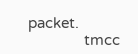packet.
              tmcc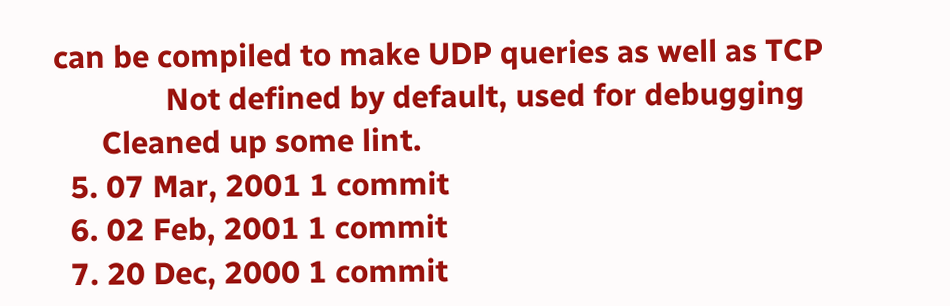can be compiled to make UDP queries as well as TCP
              Not defined by default, used for debugging
      Cleaned up some lint.
  5. 07 Mar, 2001 1 commit
  6. 02 Feb, 2001 1 commit
  7. 20 Dec, 2000 1 commit